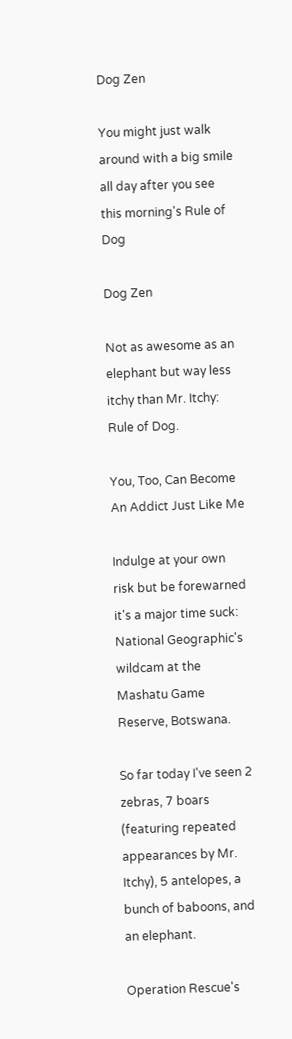Dog Zen

You might just walk around with a big smile all day after you see this morning's Rule of Dog

Dog Zen

Not as awesome as an elephant but way less itchy than Mr. Itchy: Rule of Dog.

You, Too, Can Become An Addict Just Like Me

Indulge at your own risk but be forewarned it's a major time suck: National Geographic's wildcam at the Mashatu Game Reserve, Botswana.

So far today I've seen 2 zebras, 7 boars (featuring repeated appearances by Mr. Itchy), 5 antelopes, a bunch of baboons, and an elephant.

Operation Rescue's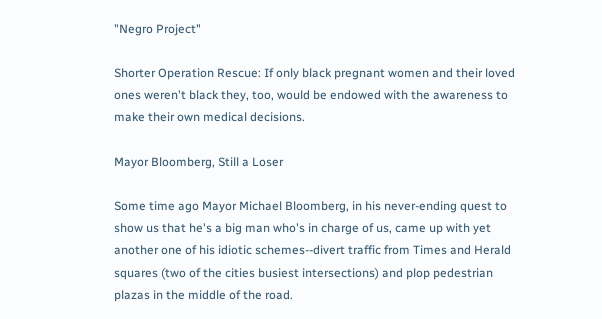"Negro Project"

Shorter Operation Rescue: If only black pregnant women and their loved ones weren't black they, too, would be endowed with the awareness to make their own medical decisions.

Mayor Bloomberg, Still a Loser

Some time ago Mayor Michael Bloomberg, in his never-ending quest to show us that he's a big man who's in charge of us, came up with yet another one of his idiotic schemes--divert traffic from Times and Herald squares (two of the cities busiest intersections) and plop pedestrian plazas in the middle of the road.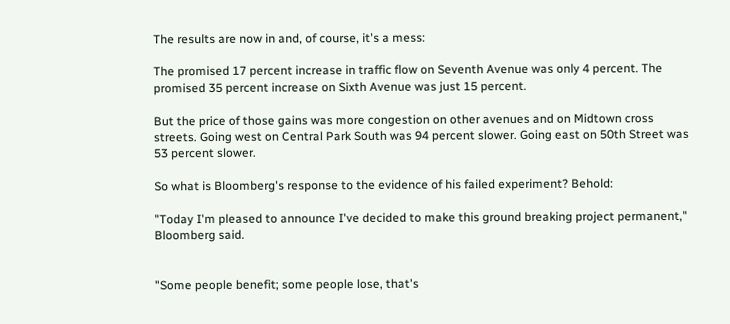The results are now in and, of course, it's a mess:

The promised 17 percent increase in traffic flow on Seventh Avenue was only 4 percent. The promised 35 percent increase on Sixth Avenue was just 15 percent.

But the price of those gains was more congestion on other avenues and on Midtown cross streets. Going west on Central Park South was 94 percent slower. Going east on 50th Street was 53 percent slower.

So what is Bloomberg's response to the evidence of his failed experiment? Behold:

"Today I'm pleased to announce I've decided to make this ground breaking project permanent," Bloomberg said.


"Some people benefit; some people lose, that's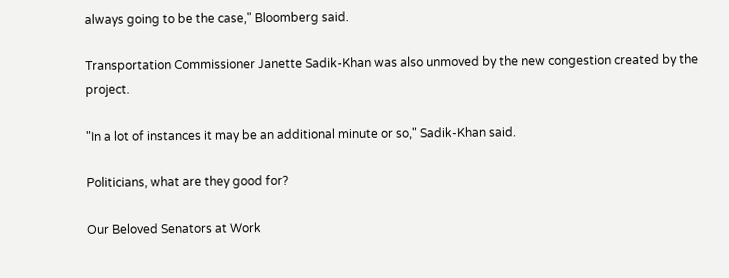always going to be the case," Bloomberg said.

Transportation Commissioner Janette Sadik-Khan was also unmoved by the new congestion created by the project.

"In a lot of instances it may be an additional minute or so," Sadik-Khan said.

Politicians, what are they good for?

Our Beloved Senators at Work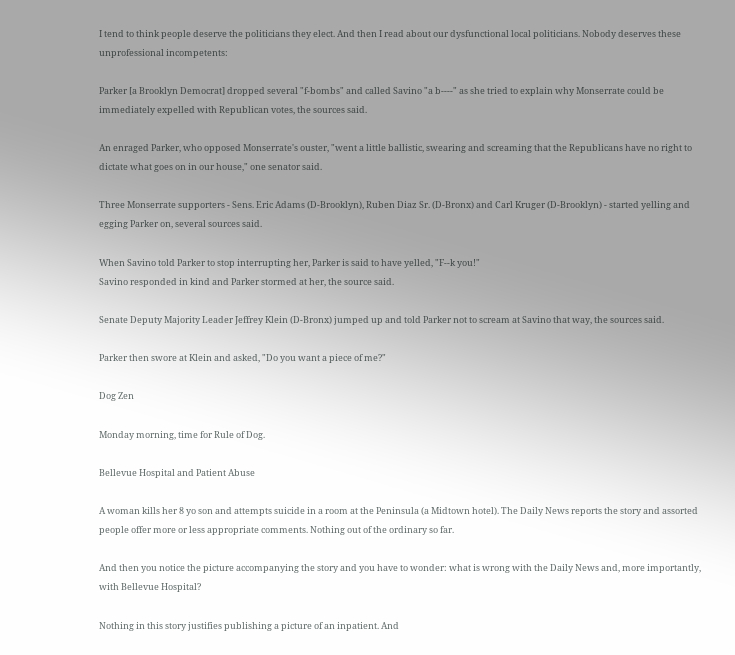I tend to think people deserve the politicians they elect. And then I read about our dysfunctional local politicians. Nobody deserves these unprofessional incompetents:

Parker [a Brooklyn Democrat] dropped several "f-bombs" and called Savino "a b----" as she tried to explain why Monserrate could be immediately expelled with Republican votes, the sources said.

An enraged Parker, who opposed Monserrate's ouster, "went a little ballistic, swearing and screaming that the Republicans have no right to dictate what goes on in our house," one senator said.

Three Monserrate supporters - Sens. Eric Adams (D-Brooklyn), Ruben Diaz Sr. (D-Bronx) and Carl Kruger (D-Brooklyn) - started yelling and egging Parker on, several sources said.

When Savino told Parker to stop interrupting her, Parker is said to have yelled, "F--k you!"
Savino responded in kind and Parker stormed at her, the source said.

Senate Deputy Majority Leader Jeffrey Klein (D-Bronx) jumped up and told Parker not to scream at Savino that way, the sources said.

Parker then swore at Klein and asked, "Do you want a piece of me?"

Dog Zen

Monday morning, time for Rule of Dog.

Bellevue Hospital and Patient Abuse

A woman kills her 8 yo son and attempts suicide in a room at the Peninsula (a Midtown hotel). The Daily News reports the story and assorted people offer more or less appropriate comments. Nothing out of the ordinary so far.

And then you notice the picture accompanying the story and you have to wonder: what is wrong with the Daily News and, more importantly, with Bellevue Hospital?

Nothing in this story justifies publishing a picture of an inpatient. And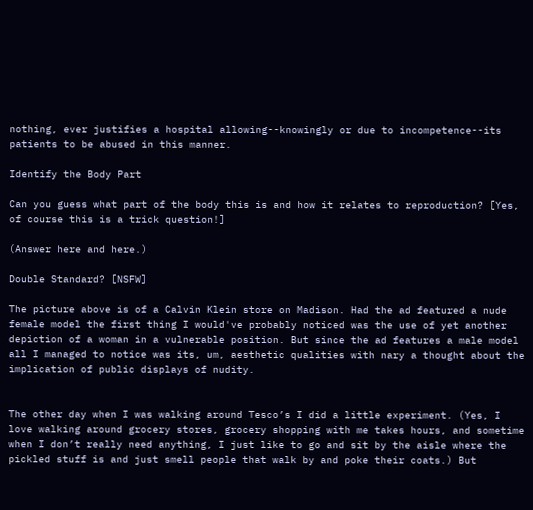nothing, ever justifies a hospital allowing--knowingly or due to incompetence--its patients to be abused in this manner.

Identify the Body Part

Can you guess what part of the body this is and how it relates to reproduction? [Yes, of course this is a trick question!]

(Answer here and here.)

Double Standard? [NSFW]

The picture above is of a Calvin Klein store on Madison. Had the ad featured a nude female model the first thing I would've probably noticed was the use of yet another depiction of a woman in a vulnerable position. But since the ad features a male model all I managed to notice was its, um, aesthetic qualities with nary a thought about the implication of public displays of nudity.


The other day when I was walking around Tesco’s I did a little experiment. (Yes, I love walking around grocery stores, grocery shopping with me takes hours, and sometime when I don’t really need anything, I just like to go and sit by the aisle where the pickled stuff is and just smell people that walk by and poke their coats.) But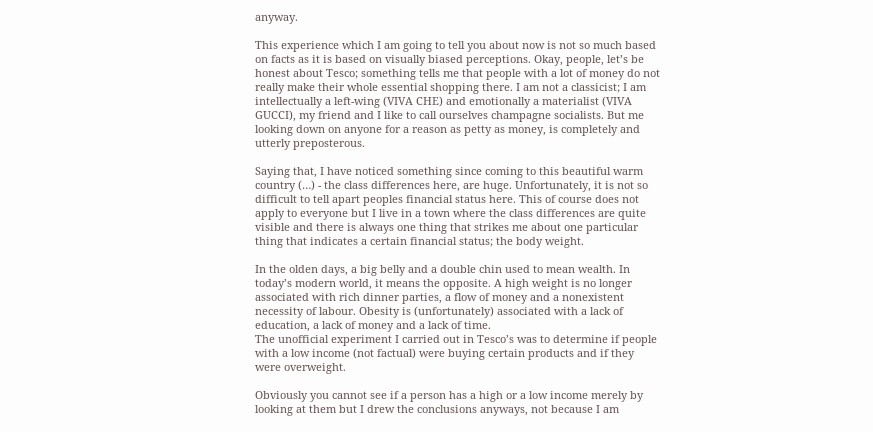anyway.

This experience which I am going to tell you about now is not so much based on facts as it is based on visually biased perceptions. Okay, people, let’s be honest about Tesco; something tells me that people with a lot of money do not really make their whole essential shopping there. I am not a classicist; I am intellectually a left-wing (VIVA CHE) and emotionally a materialist (VIVA GUCCI), my friend and I like to call ourselves champagne socialists. But me looking down on anyone for a reason as petty as money, is completely and utterly preposterous.

Saying that, I have noticed something since coming to this beautiful warm country (…) - the class differences here, are huge. Unfortunately, it is not so difficult to tell apart peoples financial status here. This of course does not apply to everyone but I live in a town where the class differences are quite visible and there is always one thing that strikes me about one particular thing that indicates a certain financial status; the body weight.

In the olden days, a big belly and a double chin used to mean wealth. In today’s modern world, it means the opposite. A high weight is no longer associated with rich dinner parties, a flow of money and a nonexistent necessity of labour. Obesity is (unfortunately) associated with a lack of education, a lack of money and a lack of time.
The unofficial experiment I carried out in Tesco’s was to determine if people with a low income (not factual) were buying certain products and if they were overweight.

Obviously you cannot see if a person has a high or a low income merely by looking at them but I drew the conclusions anyways, not because I am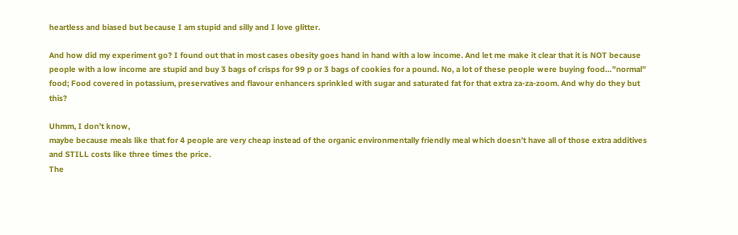heartless and biased but because I am stupid and silly and I love glitter.

And how did my experiment go? I found out that in most cases obesity goes hand in hand with a low income. And let me make it clear that it is NOT because people with a low income are stupid and buy 3 bags of crisps for 99 p or 3 bags of cookies for a pound. No, a lot of these people were buying food…”normal” food; Food covered in potassium, preservatives and flavour enhancers sprinkled with sugar and saturated fat for that extra za-za-zoom. And why do they but this?

Uhmm, I don’t know,
maybe because meals like that for 4 people are very cheap instead of the organic environmentally friendly meal which doesn’t have all of those extra additives and STILL costs like three times the price.
The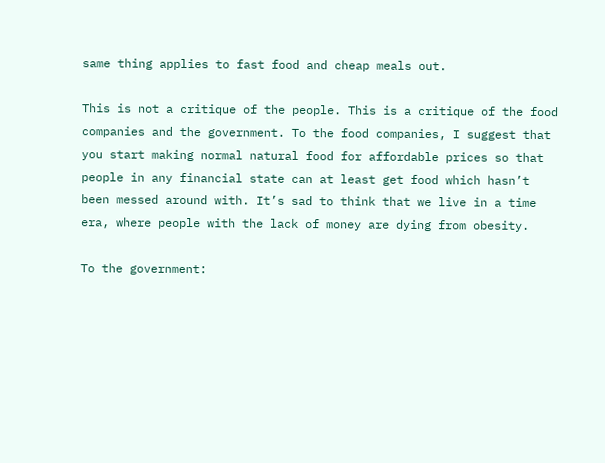same thing applies to fast food and cheap meals out.

This is not a critique of the people. This is a critique of the food companies and the government. To the food companies, I suggest that you start making normal natural food for affordable prices so that people in any financial state can at least get food which hasn’t been messed around with. It’s sad to think that we live in a time era, where people with the lack of money are dying from obesity.

To the government: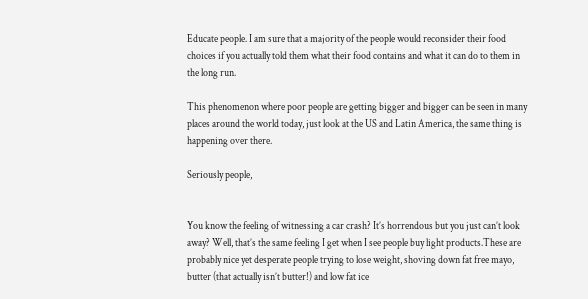Educate people. I am sure that a majority of the people would reconsider their food choices if you actually told them what their food contains and what it can do to them in the long run.

This phenomenon where poor people are getting bigger and bigger can be seen in many places around the world today, just look at the US and Latin America, the same thing is happening over there.

Seriously people,


You know the feeling of witnessing a car crash? It’s horrendous but you just can’t look away? Well, that’s the same feeling I get when I see people buy light products.These are probably nice yet desperate people trying to lose weight, shoving down fat free mayo, butter (that actually isn’t butter!) and low fat ice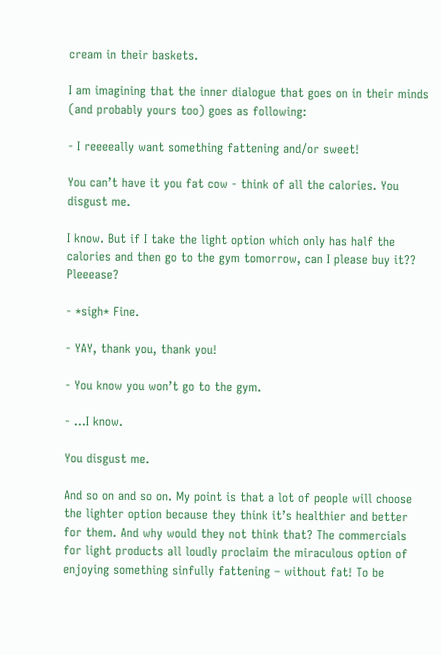cream in their baskets.

I am imagining that the inner dialogue that goes on in their minds (and probably yours too) goes as following:

- I reeeeally want something fattening and/or sweet!

You can’t have it you fat cow - think of all the calories. You disgust me.

I know. But if I take the light option which only has half the calories and then go to the gym tomorrow, can I please buy it?? Pleeease?

- *sigh* Fine.

- YAY, thank you, thank you!

- You know you won’t go to the gym.

- ...I know.

You disgust me.

And so on and so on. My point is that a lot of people will choose the lighter option because they think it’s healthier and better for them. And why would they not think that? The commercials for light products all loudly proclaim the miraculous option of enjoying something sinfully fattening – without fat! To be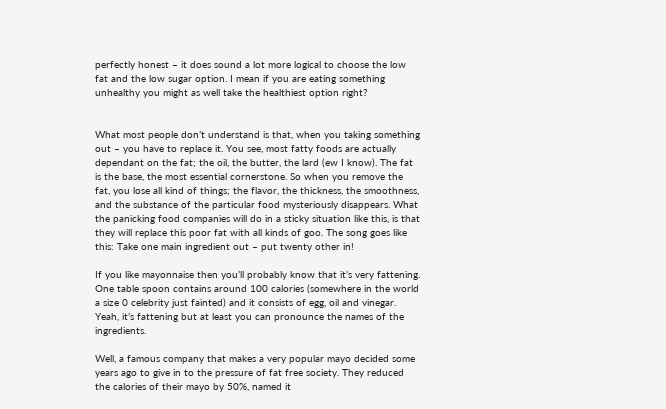perfectly honest – it does sound a lot more logical to choose the low fat and the low sugar option. I mean if you are eating something unhealthy you might as well take the healthiest option right?


What most people don’t understand is that, when you taking something out – you have to replace it. You see, most fatty foods are actually dependant on the fat; the oil, the butter, the lard (ew I know). The fat is the base, the most essential cornerstone. So when you remove the fat, you lose all kind of things; the flavor, the thickness, the smoothness, and the substance of the particular food mysteriously disappears. What the panicking food companies will do in a sticky situation like this, is that they will replace this poor fat with all kinds of goo. The song goes like this: Take one main ingredient out – put twenty other in!

If you like mayonnaise then you’ll probably know that it’s very fattening. One table spoon contains around 100 calories (somewhere in the world a size 0 celebrity just fainted) and it consists of egg, oil and vinegar. Yeah, it’s fattening but at least you can pronounce the names of the ingredients.

Well, a famous company that makes a very popular mayo decided some years ago to give in to the pressure of fat free society. They reduced the calories of their mayo by 50%, named it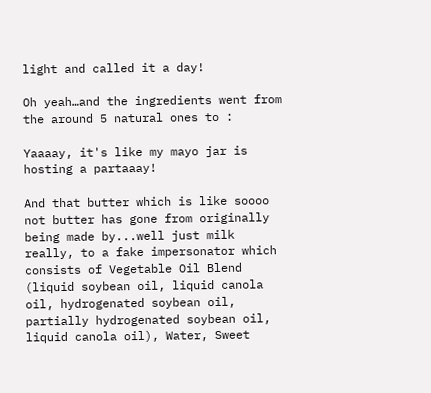light and called it a day!

Oh yeah…and the ingredients went from the around 5 natural ones to :

Yaaaay, it's like my mayo jar is hosting a partaaay!

And that butter which is like soooo not butter has gone from originally being made by...well just milk really, to a fake impersonator which consists of Vegetable Oil Blend (liquid soybean oil, liquid canola oil, hydrogenated soybean oil, partially hydrogenated soybean oil, liquid canola oil), Water, Sweet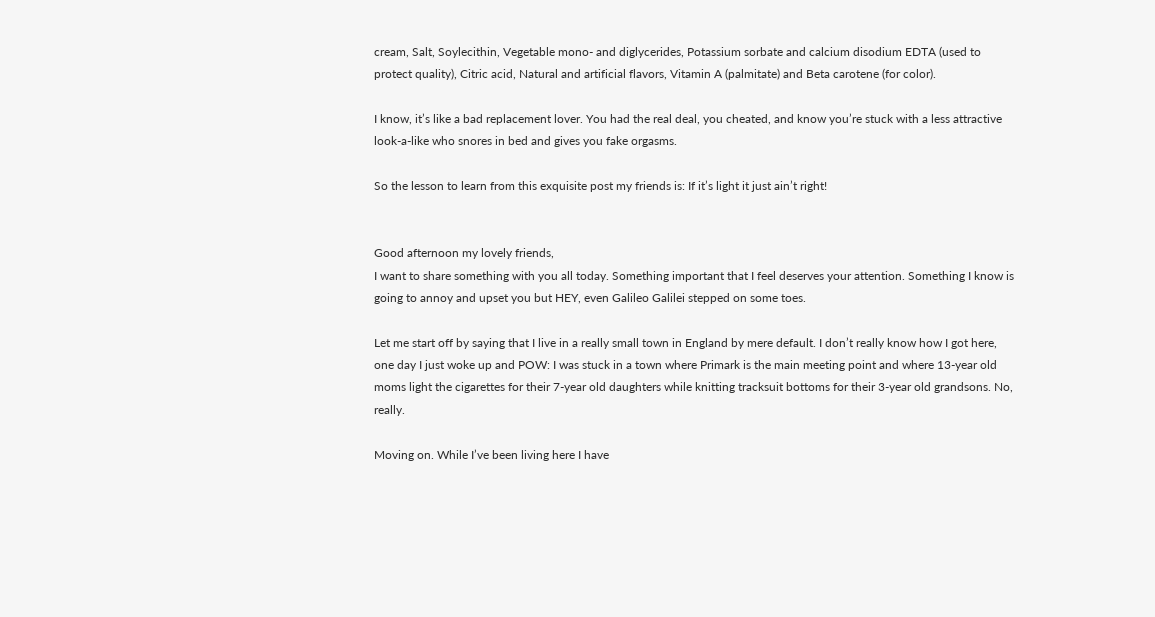cream, Salt, Soylecithin, Vegetable mono- and diglycerides, Potassium sorbate and calcium disodium EDTA (used to protect quality), Citric acid, Natural and artificial flavors, Vitamin A (palmitate) and Beta carotene (for color).

I know, it’s like a bad replacement lover. You had the real deal, you cheated, and know you’re stuck with a less attractive look-a-like who snores in bed and gives you fake orgasms.

So the lesson to learn from this exquisite post my friends is: If it’s light it just ain’t right!


Good afternoon my lovely friends,
I want to share something with you all today. Something important that I feel deserves your attention. Something I know is going to annoy and upset you but HEY, even Galileo Galilei stepped on some toes.

Let me start off by saying that I live in a really small town in England by mere default. I don’t really know how I got here, one day I just woke up and POW: I was stuck in a town where Primark is the main meeting point and where 13-year old moms light the cigarettes for their 7-year old daughters while knitting tracksuit bottoms for their 3-year old grandsons. No, really.

Moving on. While I’ve been living here I have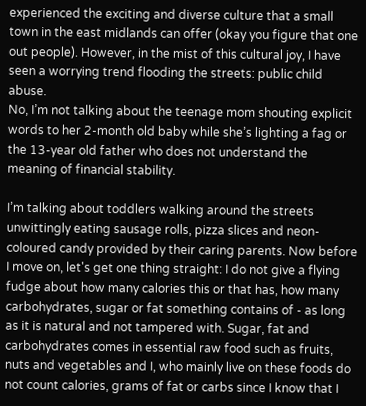experienced the exciting and diverse culture that a small town in the east midlands can offer (okay you figure that one out people). However, in the mist of this cultural joy, I have seen a worrying trend flooding the streets: public child abuse.
No, I’m not talking about the teenage mom shouting explicit words to her 2-month old baby while she’s lighting a fag or the 13-year old father who does not understand the meaning of financial stability.

I’m talking about toddlers walking around the streets unwittingly eating sausage rolls, pizza slices and neon-coloured candy provided by their caring parents. Now before I move on, let's get one thing straight: I do not give a flying fudge about how many calories this or that has, how many carbohydrates, sugar or fat something contains of - as long as it is natural and not tampered with. Sugar, fat and carbohydrates comes in essential raw food such as fruits, nuts and vegetables and I, who mainly live on these foods do not count calories, grams of fat or carbs since I know that I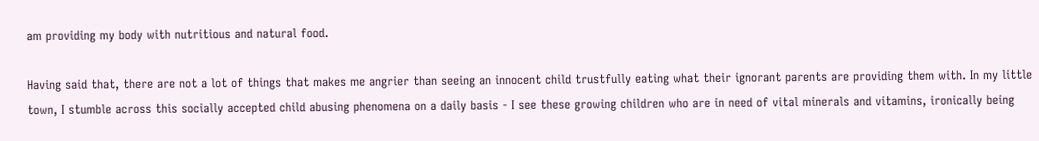am providing my body with nutritious and natural food.

Having said that, there are not a lot of things that makes me angrier than seeing an innocent child trustfully eating what their ignorant parents are providing them with. In my little town, I stumble across this socially accepted child abusing phenomena on a daily basis - I see these growing children who are in need of vital minerals and vitamins, ironically being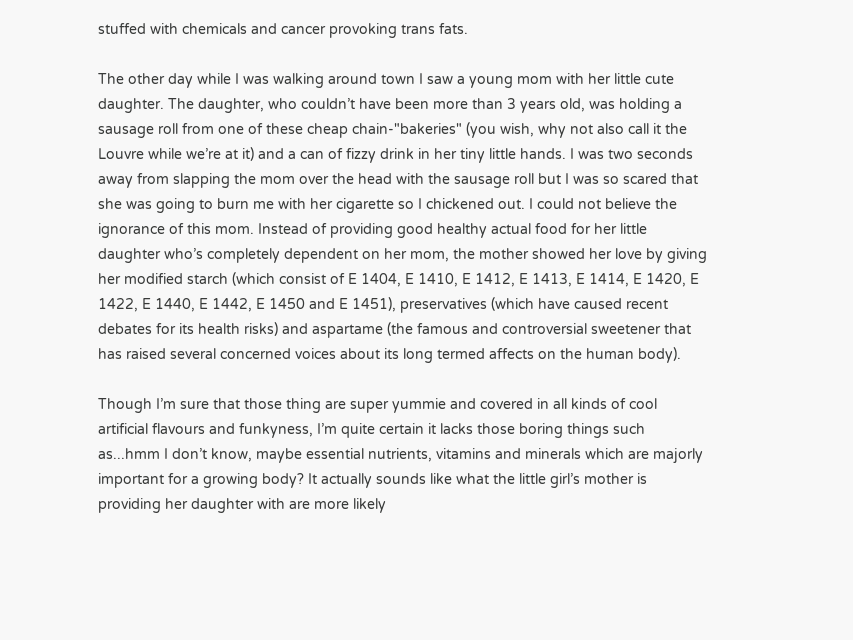stuffed with chemicals and cancer provoking trans fats.

The other day while I was walking around town I saw a young mom with her little cute daughter. The daughter, who couldn’t have been more than 3 years old, was holding a sausage roll from one of these cheap chain-"bakeries" (you wish, why not also call it the Louvre while we’re at it) and a can of fizzy drink in her tiny little hands. I was two seconds away from slapping the mom over the head with the sausage roll but I was so scared that she was going to burn me with her cigarette so I chickened out. I could not believe the ignorance of this mom. Instead of providing good healthy actual food for her little daughter who’s completely dependent on her mom, the mother showed her love by giving her modified starch (which consist of E 1404, E 1410, E 1412, E 1413, E 1414, E 1420, E 1422, E 1440, E 1442, E 1450 and E 1451), preservatives (which have caused recent debates for its health risks) and aspartame (the famous and controversial sweetener that has raised several concerned voices about its long termed affects on the human body).

Though I’m sure that those thing are super yummie and covered in all kinds of cool artificial flavours and funkyness, I’m quite certain it lacks those boring things such as...hmm I don’t know, maybe essential nutrients, vitamins and minerals which are majorly important for a growing body? It actually sounds like what the little girl’s mother is providing her daughter with are more likely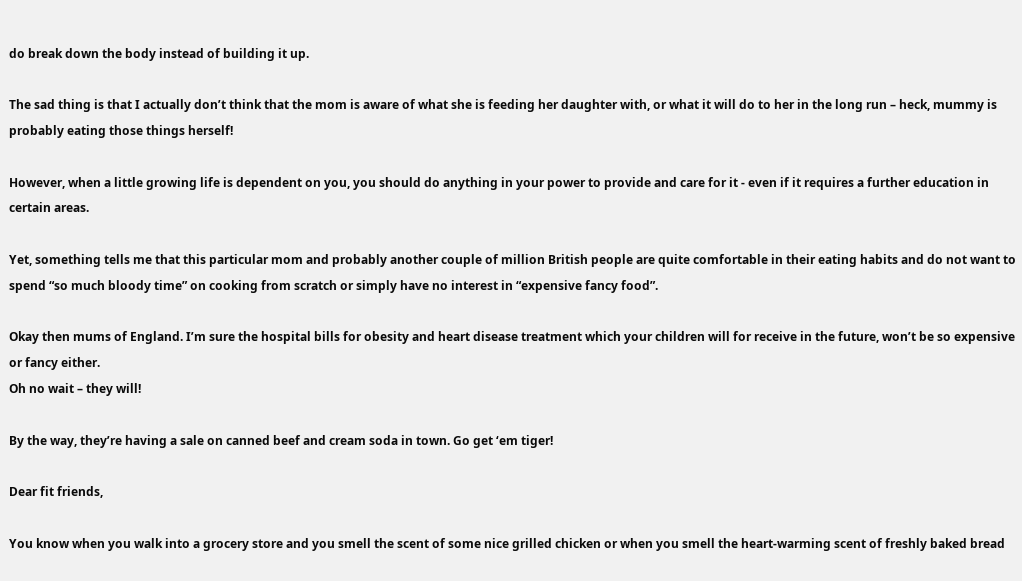do break down the body instead of building it up.

The sad thing is that I actually don’t think that the mom is aware of what she is feeding her daughter with, or what it will do to her in the long run – heck, mummy is probably eating those things herself!

However, when a little growing life is dependent on you, you should do anything in your power to provide and care for it - even if it requires a further education in certain areas.

Yet, something tells me that this particular mom and probably another couple of million British people are quite comfortable in their eating habits and do not want to spend “so much bloody time” on cooking from scratch or simply have no interest in “expensive fancy food”.

Okay then mums of England. I’m sure the hospital bills for obesity and heart disease treatment which your children will for receive in the future, won’t be so expensive or fancy either.
Oh no wait – they will!

By the way, they’re having a sale on canned beef and cream soda in town. Go get ‘em tiger!

Dear fit friends,

You know when you walk into a grocery store and you smell the scent of some nice grilled chicken or when you smell the heart-warming scent of freshly baked bread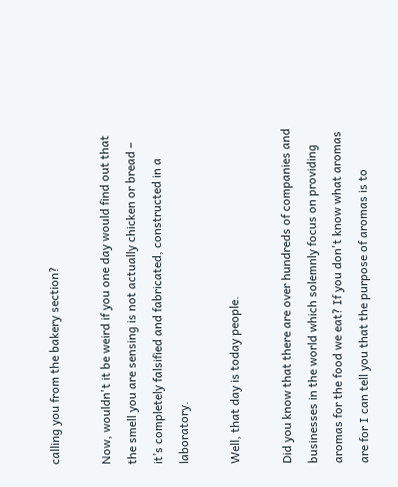calling you from the bakery section?

Now, wouldn't it be weird if you one day would find out that the smell you are sensing is not actually chicken or bread – it’s completely falsified and fabricated, constructed in a laboratory.

Well, that day is today people.

Did you know that there are over hundreds of companies and businesses in the world which solemnly focus on providing aromas for the food we eat? If you don't know what aromas are for I can tell you that the purpose of aromas is to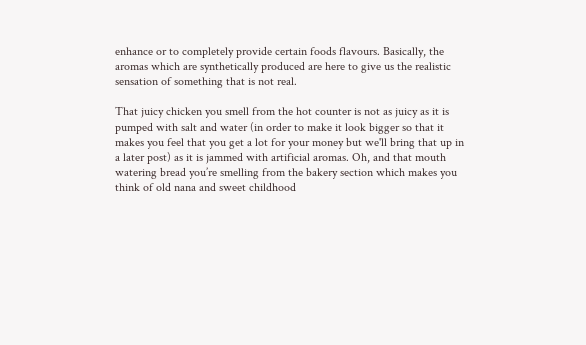enhance or to completely provide certain foods flavours. Basically, the aromas which are synthetically produced are here to give us the realistic sensation of something that is not real.

That juicy chicken you smell from the hot counter is not as juicy as it is pumped with salt and water (in order to make it look bigger so that it makes you feel that you get a lot for your money but we'll bring that up in a later post) as it is jammed with artificial aromas. Oh, and that mouth watering bread you’re smelling from the bakery section which makes you think of old nana and sweet childhood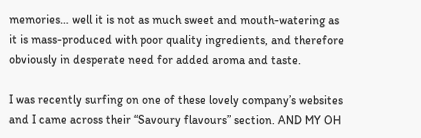memories… well it is not as much sweet and mouth-watering as it is mass-produced with poor quality ingredients, and therefore obviously in desperate need for added aroma and taste.

I was recently surfing on one of these lovely company’s websites and I came across their “Savoury flavours” section. AND MY OH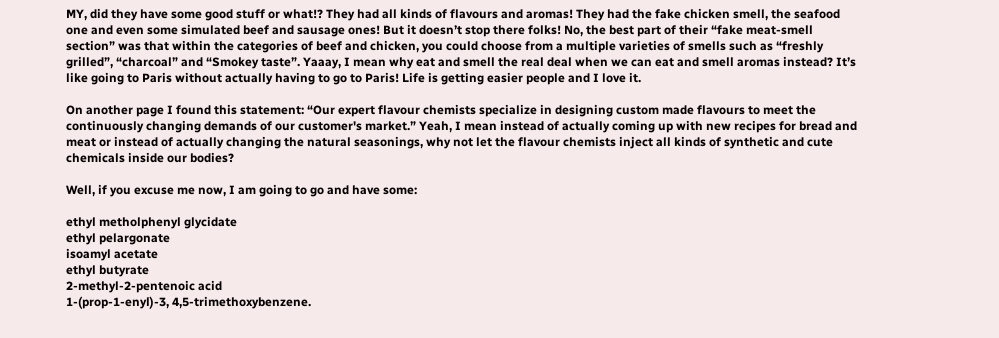MY, did they have some good stuff or what!? They had all kinds of flavours and aromas! They had the fake chicken smell, the seafood one and even some simulated beef and sausage ones! But it doesn’t stop there folks! No, the best part of their “fake meat-smell section” was that within the categories of beef and chicken, you could choose from a multiple varieties of smells such as “freshly grilled”, “charcoal” and “Smokey taste”. Yaaay, I mean why eat and smell the real deal when we can eat and smell aromas instead? It’s like going to Paris without actually having to go to Paris! Life is getting easier people and I love it.

On another page I found this statement: “Our expert flavour chemists specialize in designing custom made flavours to meet the continuously changing demands of our customer's market.” Yeah, I mean instead of actually coming up with new recipes for bread and meat or instead of actually changing the natural seasonings, why not let the flavour chemists inject all kinds of synthetic and cute chemicals inside our bodies?

Well, if you excuse me now, I am going to go and have some:

ethyl metholphenyl glycidate
ethyl pelargonate
isoamyl acetate
ethyl butyrate
2-methyl-2-pentenoic acid
1-(prop-1-enyl)-3, 4,5-trimethoxybenzene.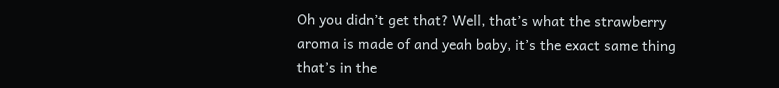Oh you didn’t get that? Well, that’s what the strawberry aroma is made of and yeah baby, it’s the exact same thing that’s in the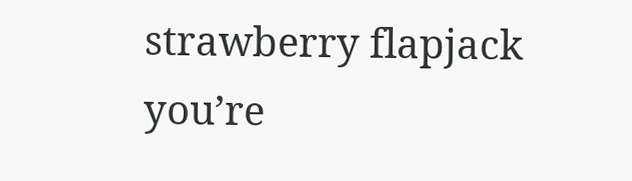strawberry flapjack you’re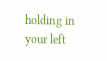holding in your left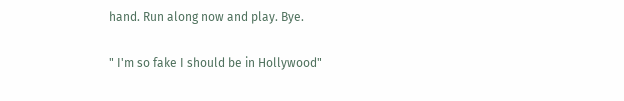hand. Run along now and play. Bye.

" I'm so fake I should be in Hollywood"